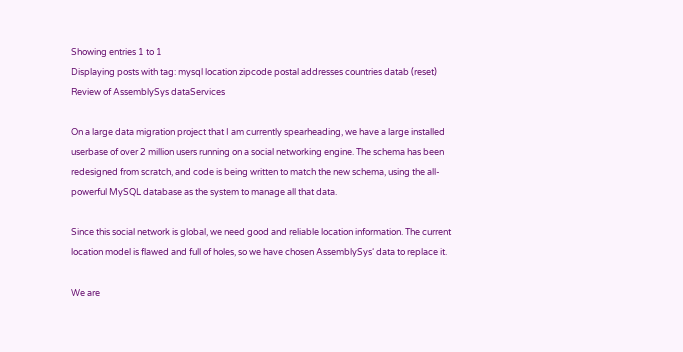Showing entries 1 to 1
Displaying posts with tag: mysql location zipcode postal addresses countries datab (reset)
Review of AssemblySys dataServices

On a large data migration project that I am currently spearheading, we have a large installed userbase of over 2 million users running on a social networking engine. The schema has been redesigned from scratch, and code is being written to match the new schema, using the all-powerful MySQL database as the system to manage all that data.

Since this social network is global, we need good and reliable location information. The current location model is flawed and full of holes, so we have chosen AssemblySys‘ data to replace it.

We are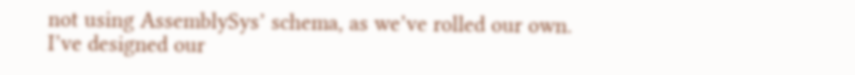not using AssemblySys’ schema, as we’ve rolled our own. I’ve designed our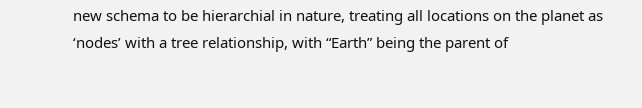new schema to be hierarchial in nature, treating all locations on the planet as ‘nodes’ with a tree relationship, with “Earth” being the parent of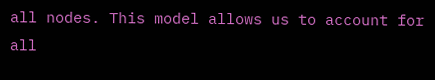all nodes. This model allows us to account for all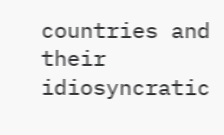countries and their idiosyncratic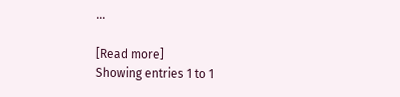…

[Read more]
Showing entries 1 to 1